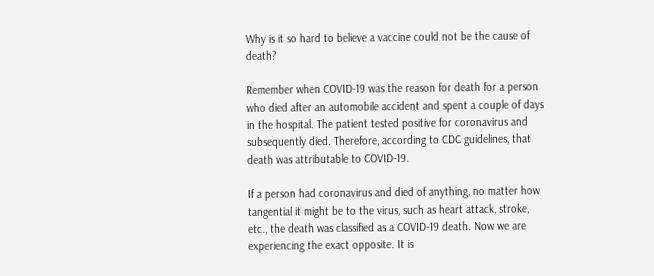Why is it so hard to believe a vaccine could not be the cause of death?

Remember when COVID-19 was the reason for death for a person who died after an automobile accident and spent a couple of days in the hospital. The patient tested positive for coronavirus and subsequently died. Therefore, according to CDC guidelines, that death was attributable to COVID-19.

If a person had coronavirus and died of anything, no matter how tangential it might be to the virus, such as heart attack, stroke, etc., the death was classified as a COVID-19 death. Now we are experiencing the exact opposite. It is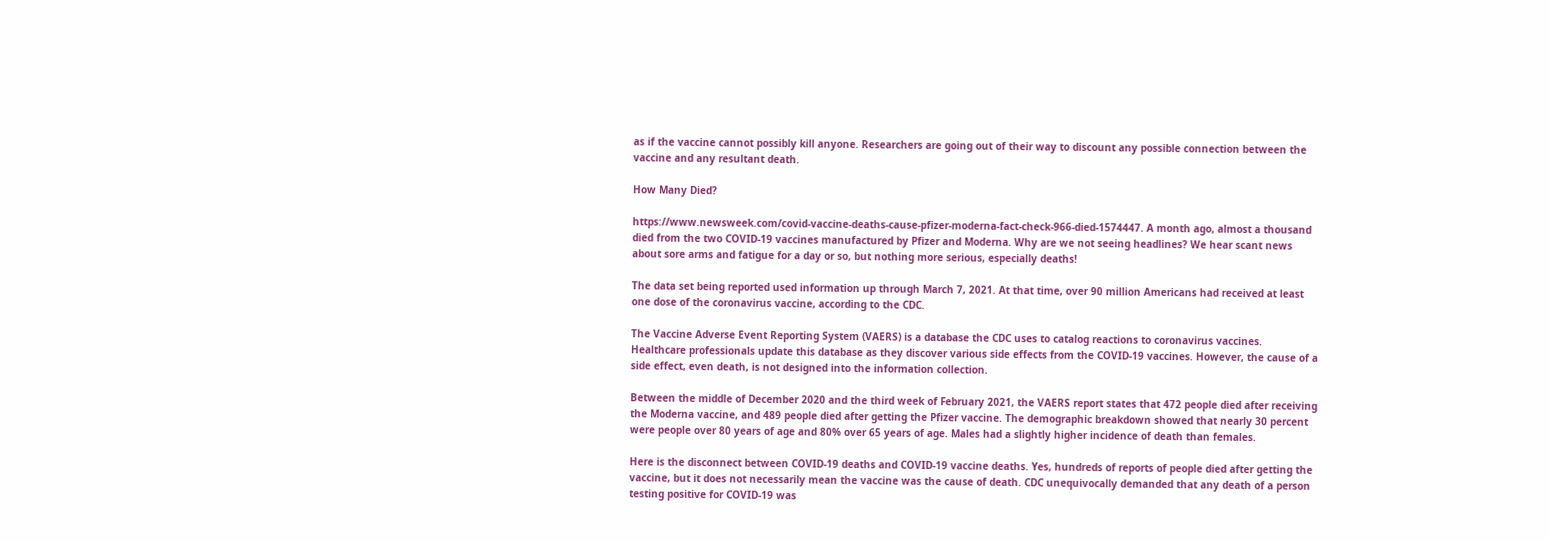as if the vaccine cannot possibly kill anyone. Researchers are going out of their way to discount any possible connection between the vaccine and any resultant death.

How Many Died?

https://www.newsweek.com/covid-vaccine-deaths-cause-pfizer-moderna-fact-check-966-died-1574447. A month ago, almost a thousand died from the two COVID-19 vaccines manufactured by Pfizer and Moderna. Why are we not seeing headlines? We hear scant news about sore arms and fatigue for a day or so, but nothing more serious, especially deaths!

The data set being reported used information up through March 7, 2021. At that time, over 90 million Americans had received at least one dose of the coronavirus vaccine, according to the CDC.

The Vaccine Adverse Event Reporting System (VAERS) is a database the CDC uses to catalog reactions to coronavirus vaccines. Healthcare professionals update this database as they discover various side effects from the COVID-19 vaccines. However, the cause of a side effect, even death, is not designed into the information collection.

Between the middle of December 2020 and the third week of February 2021, the VAERS report states that 472 people died after receiving the Moderna vaccine, and 489 people died after getting the Pfizer vaccine. The demographic breakdown showed that nearly 30 percent were people over 80 years of age and 80% over 65 years of age. Males had a slightly higher incidence of death than females.

Here is the disconnect between COVID-19 deaths and COVID-19 vaccine deaths. Yes, hundreds of reports of people died after getting the vaccine, but it does not necessarily mean the vaccine was the cause of death. CDC unequivocally demanded that any death of a person testing positive for COVID-19 was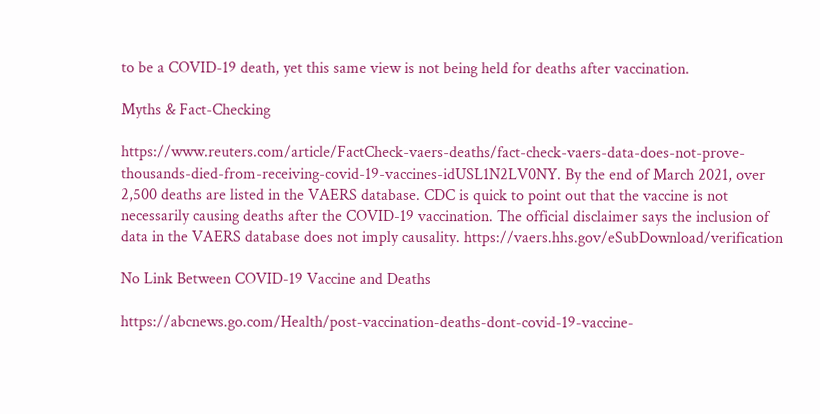to be a COVID-19 death, yet this same view is not being held for deaths after vaccination.

Myths & Fact-Checking

https://www.reuters.com/article/FactCheck-vaers-deaths/fact-check-vaers-data-does-not-prove-thousands-died-from-receiving-covid-19-vaccines-idUSL1N2LV0NY. By the end of March 2021, over 2,500 deaths are listed in the VAERS database. CDC is quick to point out that the vaccine is not necessarily causing deaths after the COVID-19 vaccination. The official disclaimer says the inclusion of data in the VAERS database does not imply causality. https://vaers.hhs.gov/eSubDownload/verification

No Link Between COVID-19 Vaccine and Deaths

https://abcnews.go.com/Health/post-vaccination-deaths-dont-covid-19-vaccine-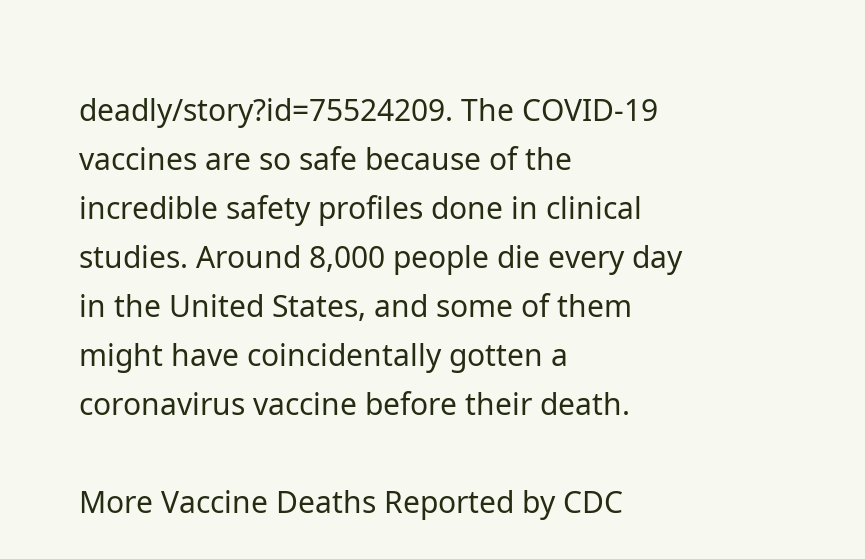deadly/story?id=75524209. The COVID-19 vaccines are so safe because of the incredible safety profiles done in clinical studies. Around 8,000 people die every day in the United States, and some of them might have coincidentally gotten a coronavirus vaccine before their death.

More Vaccine Deaths Reported by CDC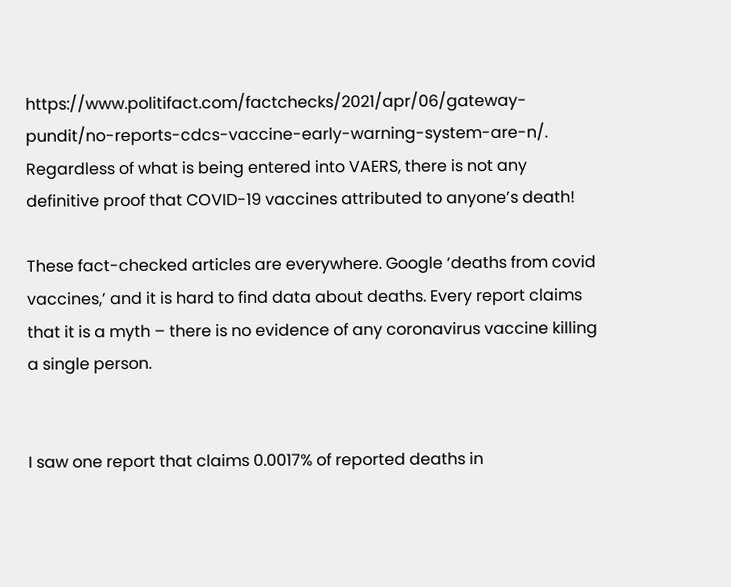https://www.politifact.com/factchecks/2021/apr/06/gateway-pundit/no-reports-cdcs-vaccine-early-warning-system-are-n/. Regardless of what is being entered into VAERS, there is not any definitive proof that COVID-19 vaccines attributed to anyone’s death!

These fact-checked articles are everywhere. Google ‘deaths from covid vaccines,’ and it is hard to find data about deaths. Every report claims that it is a myth – there is no evidence of any coronavirus vaccine killing a single person.


I saw one report that claims 0.0017% of reported deaths in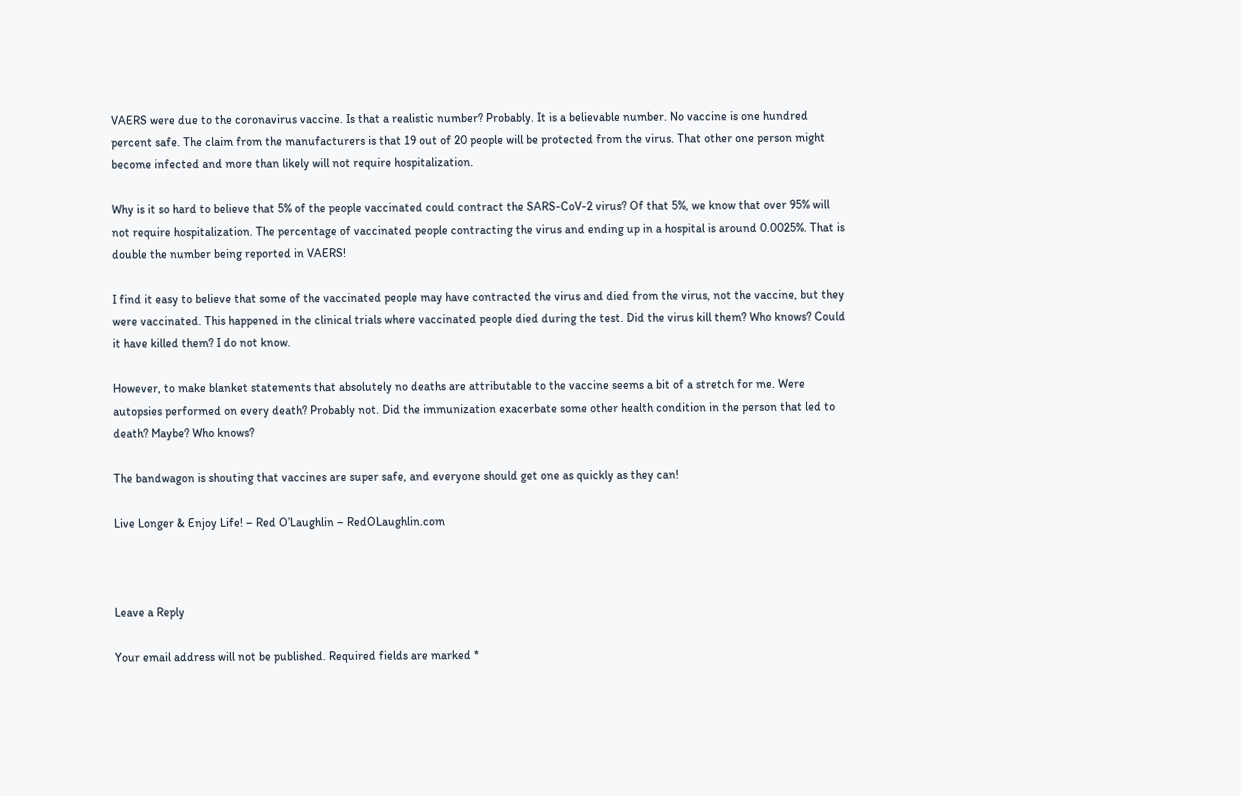VAERS were due to the coronavirus vaccine. Is that a realistic number? Probably. It is a believable number. No vaccine is one hundred percent safe. The claim from the manufacturers is that 19 out of 20 people will be protected from the virus. That other one person might become infected and more than likely will not require hospitalization.

Why is it so hard to believe that 5% of the people vaccinated could contract the SARS-CoV-2 virus? Of that 5%, we know that over 95% will not require hospitalization. The percentage of vaccinated people contracting the virus and ending up in a hospital is around 0.0025%. That is double the number being reported in VAERS!

I find it easy to believe that some of the vaccinated people may have contracted the virus and died from the virus, not the vaccine, but they were vaccinated. This happened in the clinical trials where vaccinated people died during the test. Did the virus kill them? Who knows? Could it have killed them? I do not know.

However, to make blanket statements that absolutely no deaths are attributable to the vaccine seems a bit of a stretch for me. Were autopsies performed on every death? Probably not. Did the immunization exacerbate some other health condition in the person that led to death? Maybe? Who knows?

The bandwagon is shouting that vaccines are super safe, and everyone should get one as quickly as they can!

Live Longer & Enjoy Life! – Red O’Laughlin – RedOLaughlin.com



Leave a Reply

Your email address will not be published. Required fields are marked *